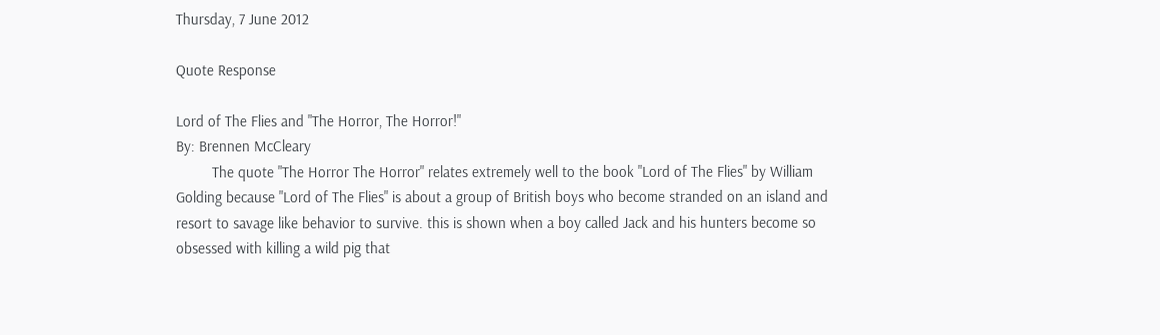Thursday, 7 June 2012

Quote Response

Lord of The Flies and "The Horror, The Horror!"
By: Brennen McCleary
         The quote "The Horror The Horror" relates extremely well to the book "Lord of The Flies" by William Golding because "Lord of The Flies" is about a group of British boys who become stranded on an island and resort to savage like behavior to survive. this is shown when a boy called Jack and his hunters become so obsessed with killing a wild pig that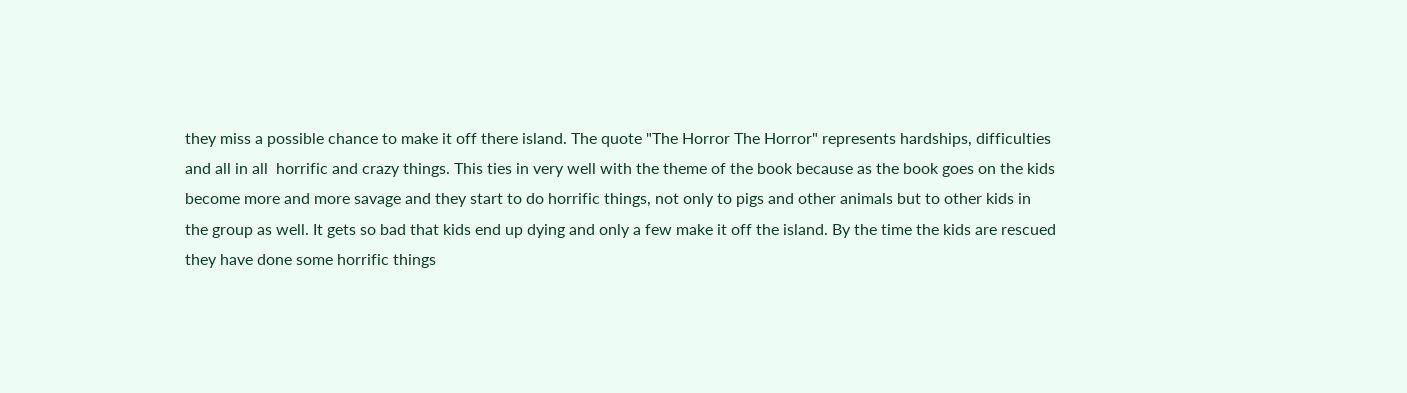they miss a possible chance to make it off there island. The quote "The Horror The Horror" represents hardships, difficulties and all in all  horrific and crazy things. This ties in very well with the theme of the book because as the book goes on the kids become more and more savage and they start to do horrific things, not only to pigs and other animals but to other kids in the group as well. It gets so bad that kids end up dying and only a few make it off the island. By the time the kids are rescued they have done some horrific things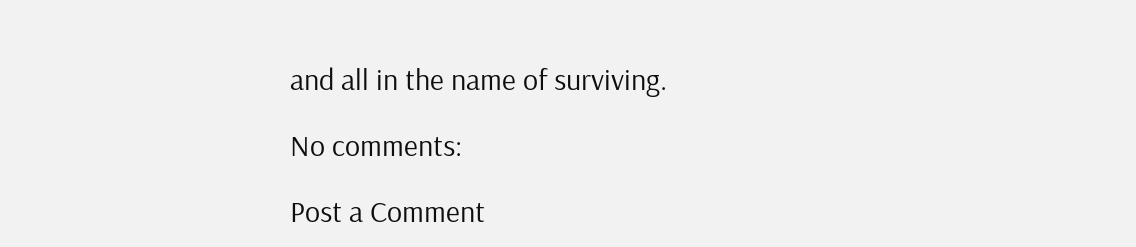and all in the name of surviving.

No comments:

Post a Comment